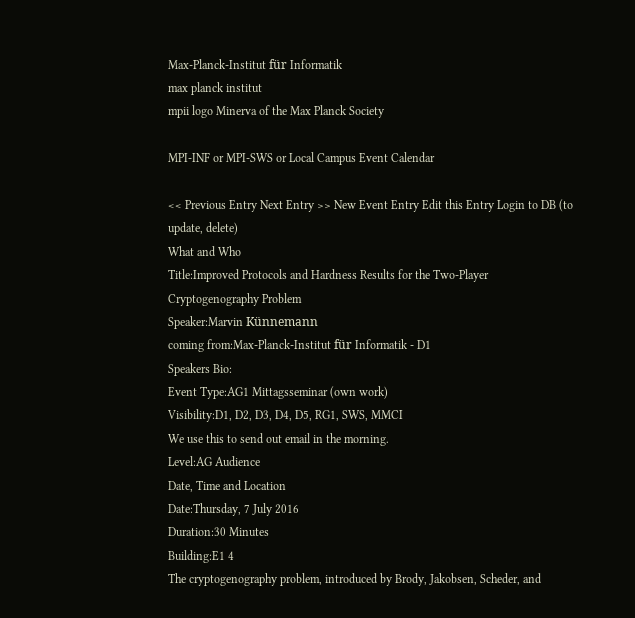Max-Planck-Institut für Informatik
max planck institut
mpii logo Minerva of the Max Planck Society

MPI-INF or MPI-SWS or Local Campus Event Calendar

<< Previous Entry Next Entry >> New Event Entry Edit this Entry Login to DB (to update, delete)
What and Who
Title:Improved Protocols and Hardness Results for the Two-Player Cryptogenography Problem
Speaker:Marvin Künnemann
coming from:Max-Planck-Institut für Informatik - D1
Speakers Bio:
Event Type:AG1 Mittagsseminar (own work)
Visibility:D1, D2, D3, D4, D5, RG1, SWS, MMCI
We use this to send out email in the morning.
Level:AG Audience
Date, Time and Location
Date:Thursday, 7 July 2016
Duration:30 Minutes
Building:E1 4
The cryptogenography problem, introduced by Brody, Jakobsen, Scheder, and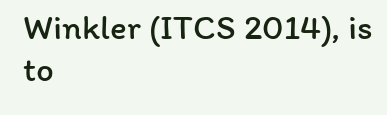Winkler (ITCS 2014), is to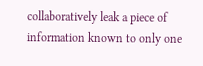collaboratively leak a piece of information known to only one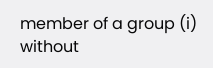member of a group (i) without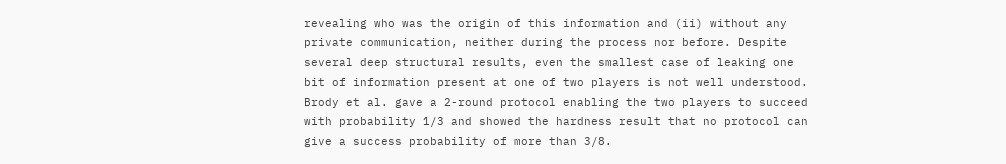revealing who was the origin of this information and (ii) without any private communication, neither during the process nor before. Despite several deep structural results, even the smallest case of leaking one bit of information present at one of two players is not well understood. Brody et al. gave a 2-round protocol enabling the two players to succeed with probability 1/3 and showed the hardness result that no protocol can give a success probability of more than 3/8.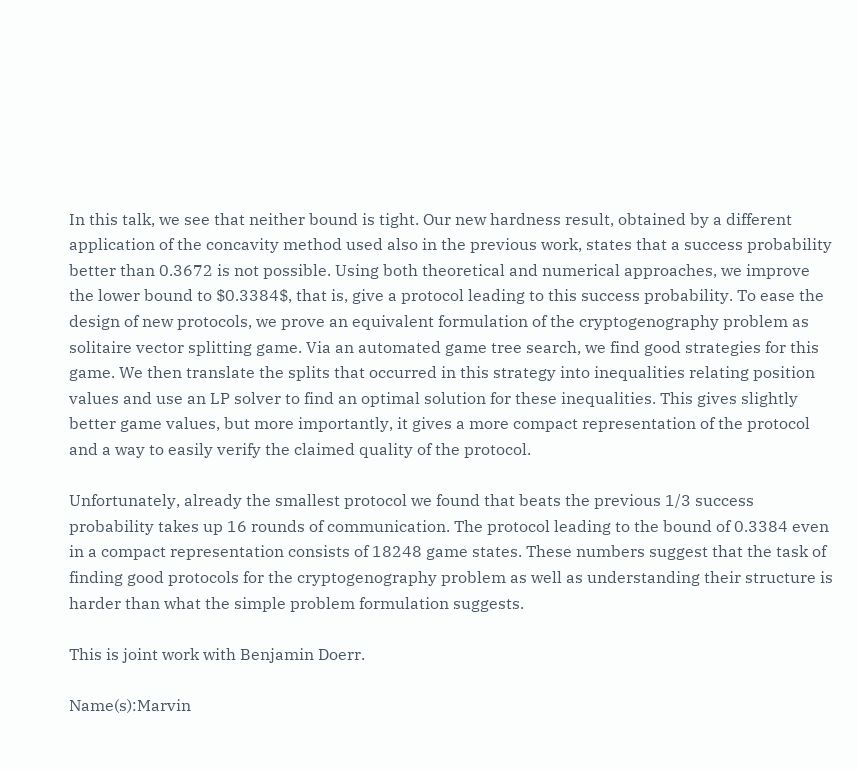In this talk, we see that neither bound is tight. Our new hardness result, obtained by a different application of the concavity method used also in the previous work, states that a success probability better than 0.3672 is not possible. Using both theoretical and numerical approaches, we improve the lower bound to $0.3384$, that is, give a protocol leading to this success probability. To ease the design of new protocols, we prove an equivalent formulation of the cryptogenography problem as solitaire vector splitting game. Via an automated game tree search, we find good strategies for this game. We then translate the splits that occurred in this strategy into inequalities relating position values and use an LP solver to find an optimal solution for these inequalities. This gives slightly better game values, but more importantly, it gives a more compact representation of the protocol and a way to easily verify the claimed quality of the protocol.

Unfortunately, already the smallest protocol we found that beats the previous 1/3 success probability takes up 16 rounds of communication. The protocol leading to the bound of 0.3384 even in a compact representation consists of 18248 game states. These numbers suggest that the task of finding good protocols for the cryptogenography problem as well as understanding their structure is harder than what the simple problem formulation suggests.

This is joint work with Benjamin Doerr.

Name(s):Marvin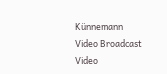Künnemann
Video Broadcast
Video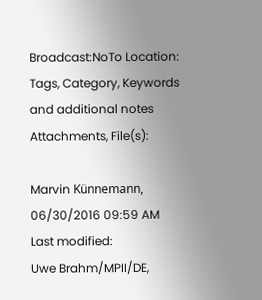Broadcast:NoTo Location:
Tags, Category, Keywords and additional notes
Attachments, File(s):

Marvin Künnemann, 06/30/2016 09:59 AM
Last modified:
Uwe Brahm/MPII/DE,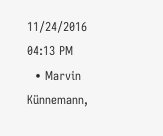11/24/2016 04:13 PM
  • Marvin Künnemann,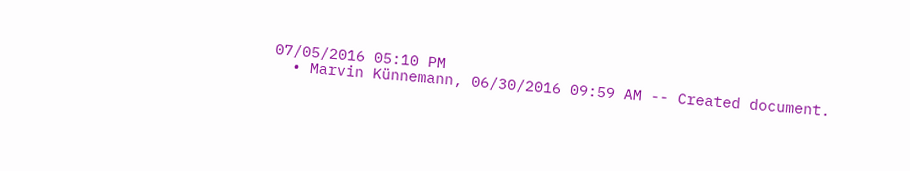07/05/2016 05:10 PM
  • Marvin Künnemann, 06/30/2016 09:59 AM -- Created document.